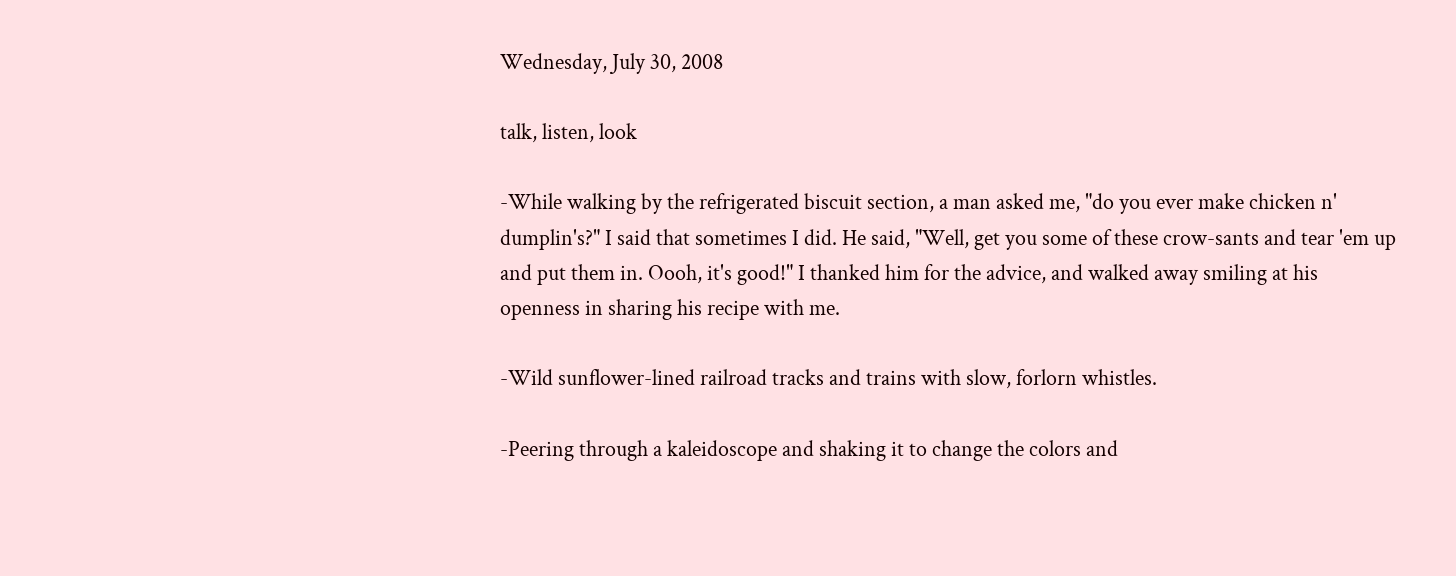Wednesday, July 30, 2008

talk, listen, look

-While walking by the refrigerated biscuit section, a man asked me, "do you ever make chicken n' dumplin's?" I said that sometimes I did. He said, "Well, get you some of these crow-sants and tear 'em up and put them in. Oooh, it's good!" I thanked him for the advice, and walked away smiling at his openness in sharing his recipe with me.

-Wild sunflower-lined railroad tracks and trains with slow, forlorn whistles.

-Peering through a kaleidoscope and shaking it to change the colors and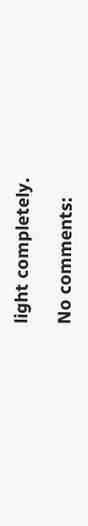light completely.

No comments: